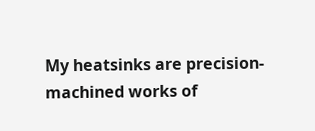My heatsinks are precision-machined works of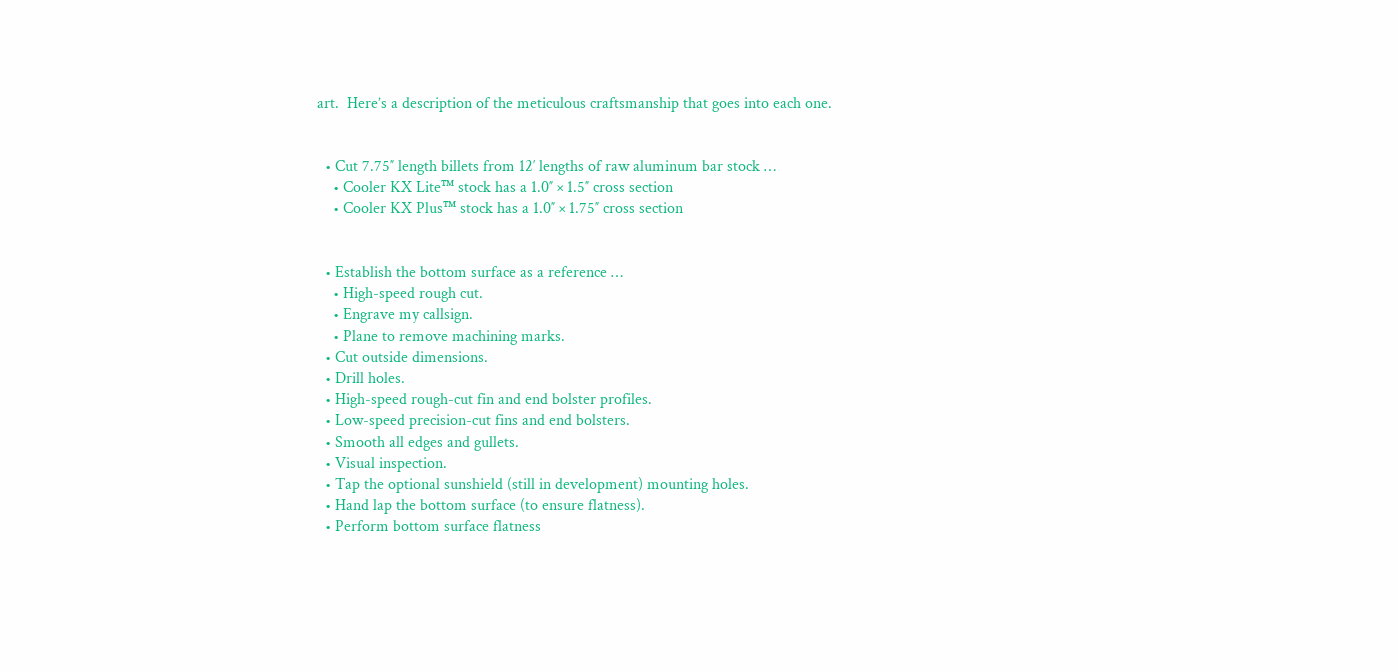art.  Here’s a description of the meticulous craftsmanship that goes into each one.


  • Cut 7.75″ length billets from 12′ lengths of raw aluminum bar stock …
    • Cooler KX Lite™ stock has a 1.0″ × 1.5″ cross section
    • Cooler KX Plus™ stock has a 1.0″ × 1.75″ cross section


  • Establish the bottom surface as a reference …
    • High-speed rough cut.
    • Engrave my callsign.
    • Plane to remove machining marks.
  • Cut outside dimensions.
  • Drill holes.
  • High-speed rough-cut fin and end bolster profiles.
  • Low-speed precision-cut fins and end bolsters.
  • Smooth all edges and gullets.
  • Visual inspection.
  • Tap the optional sunshield (still in development) mounting holes.
  • Hand lap the bottom surface (to ensure flatness).
  • Perform bottom surface flatness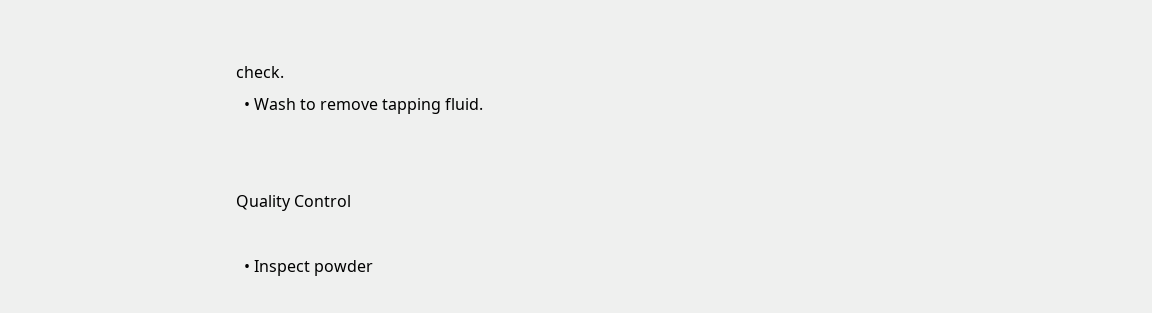check.
  • Wash to remove tapping fluid.


Quality Control

  • Inspect powder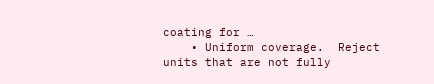coating for …
    • Uniform coverage.  Reject units that are not fully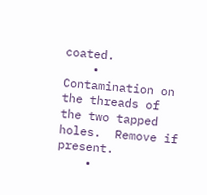coated.
    • Contamination on the threads of the two tapped holes.  Remove if present.
    •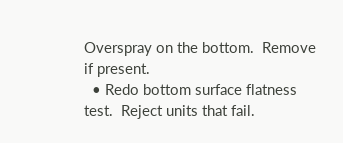Overspray on the bottom.  Remove if present.
  • Redo bottom surface flatness test.  Reject units that fail.